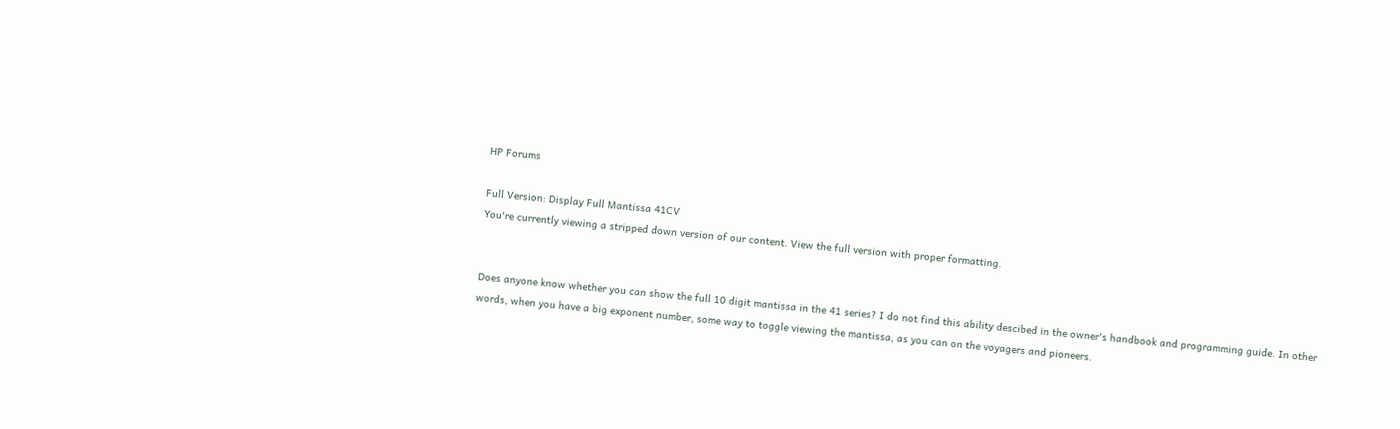HP Forums

Full Version: Display Full Mantissa 41CV
You're currently viewing a stripped down version of our content. View the full version with proper formatting.


Does anyone know whether you can show the full 10 digit mantissa in the 41 series? I do not find this ability descibed in the owner's handbook and programming guide. In other words, when you have a big exponent number, some way to toggle viewing the mantissa, as you can on the voyagers and pioneers.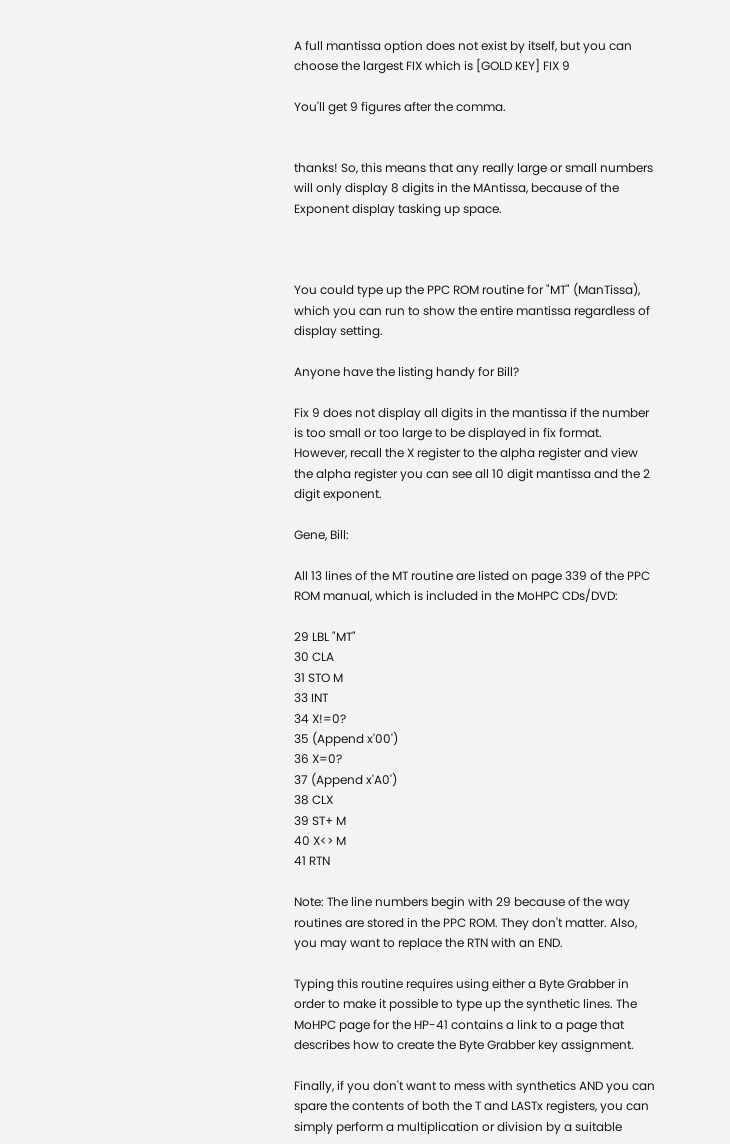A full mantissa option does not exist by itself, but you can choose the largest FIX which is [GOLD KEY] FIX 9

You'll get 9 figures after the comma.


thanks! So, this means that any really large or small numbers will only display 8 digits in the MAntissa, because of the Exponent display tasking up space.



You could type up the PPC ROM routine for "MT" (ManTissa), which you can run to show the entire mantissa regardless of display setting.

Anyone have the listing handy for Bill?

Fix 9 does not display all digits in the mantissa if the number is too small or too large to be displayed in fix format. However, recall the X register to the alpha register and view the alpha register you can see all 10 digit mantissa and the 2 digit exponent.

Gene, Bill:

All 13 lines of the MT routine are listed on page 339 of the PPC ROM manual, which is included in the MoHPC CDs/DVD:

29 LBL "MT"
30 CLA
31 STO M
33 INT
34 X!=0?
35 (Append x'00')
36 X=0?
37 (Append x'A0')
38 CLX
39 ST+ M
40 X<> M
41 RTN

Note: The line numbers begin with 29 because of the way routines are stored in the PPC ROM. They don't matter. Also, you may want to replace the RTN with an END.

Typing this routine requires using either a Byte Grabber in order to make it possible to type up the synthetic lines. The MoHPC page for the HP-41 contains a link to a page that describes how to create the Byte Grabber key assignment.

Finally, if you don't want to mess with synthetics AND you can spare the contents of both the T and LASTx registers, you can simply perform a multiplication or division by a suitable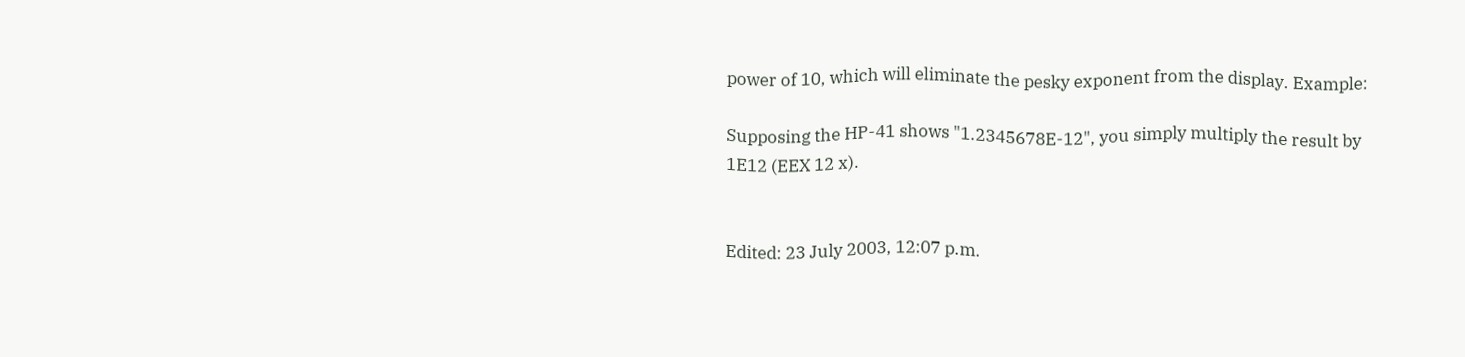power of 10, which will eliminate the pesky exponent from the display. Example:

Supposing the HP-41 shows "1.2345678E-12", you simply multiply the result by 1E12 (EEX 12 x).


Edited: 23 July 2003, 12:07 p.m.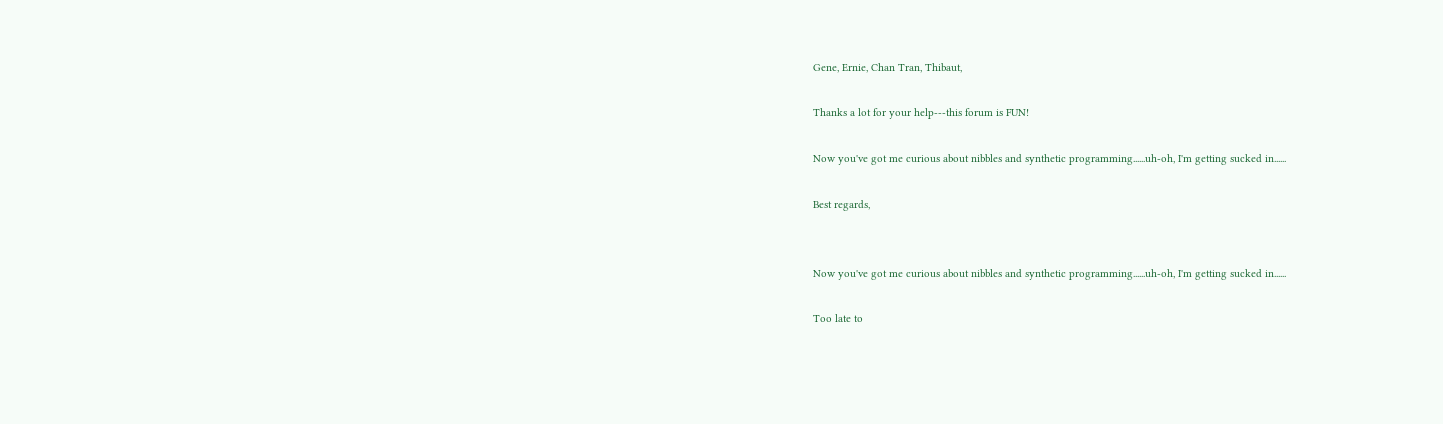Gene, Ernie, Chan Tran, Thibaut,

Thanks a lot for your help---this forum is FUN!

Now you've got me curious about nibbles and synthetic programming......uh-oh, I'm getting sucked in......

Best regards,


Now you've got me curious about nibbles and synthetic programming......uh-oh, I'm getting sucked in......

Too late to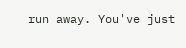run away. You've just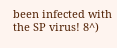been infected with the SP virus! 8^)